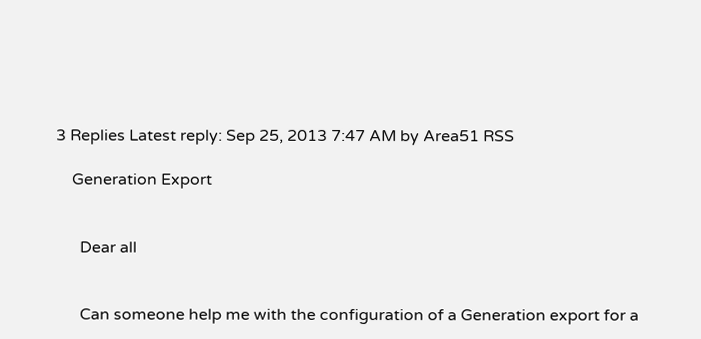3 Replies Latest reply: Sep 25, 2013 7:47 AM by Area51 RSS

    Generation Export


      Dear all


      Can someone help me with the configuration of a Generation export for a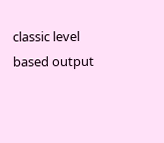classic level based output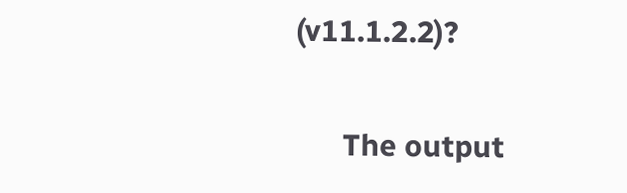(v11.1.2.2)?


      The output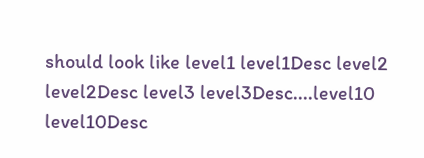should look like level1 level1Desc level2 level2Desc level3 level3Desc....level10 level10Desc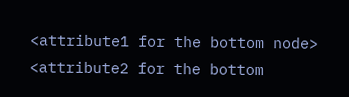<attribute1 for the bottom node> <attribute2 for the bottom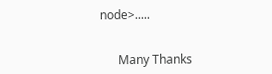node>.....


      Many Thanks